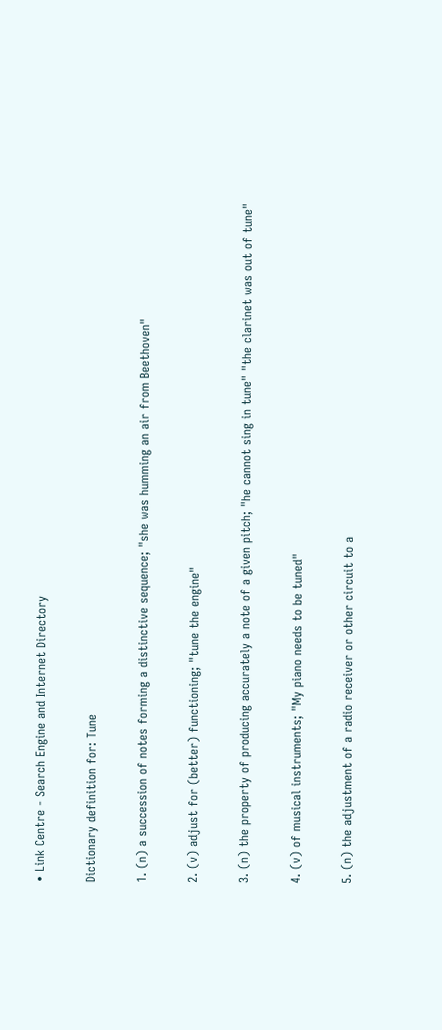• Link Centre - Search Engine and Internet Directory

Dictionary definition for: Tune

1. (n) a succession of notes forming a distinctive sequence; "she was humming an air from Beethoven"

2. (v) adjust for (better) functioning; "tune the engine"

3. (n) the property of producing accurately a note of a given pitch; "he cannot sing in tune" "the clarinet was out of tune"

4. (v) of musical instruments; "My piano needs to be tuned"

5. (n) the adjustment of a radio receiver or other circuit to a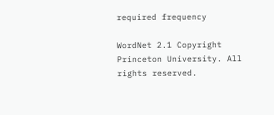required frequency

WordNet 2.1 Copyright Princeton University. All rights reserved.